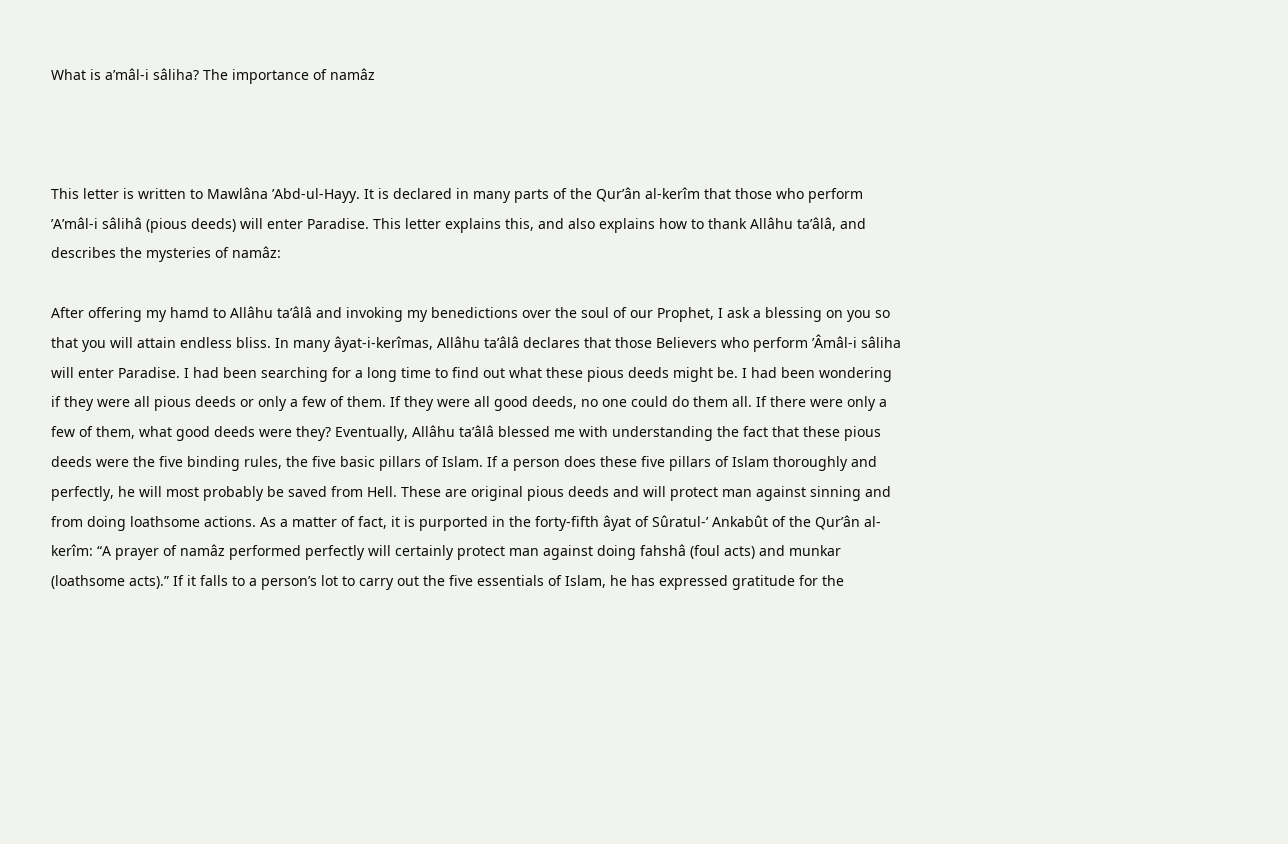What is a’mâl-i sâliha? The importance of namâz



This letter is written to Mawlâna ’Abd-ul-Hayy. It is declared in many parts of the Qur’ân al-kerîm that those who perform ’A’mâl-i sâlihâ (pious deeds) will enter Paradise. This letter explains this, and also explains how to thank Allâhu ta’âlâ, and describes the mysteries of namâz:

After offering my hamd to Allâhu ta’âlâ and invoking my benedictions over the soul of our Prophet, I ask a blessing on you so that you will attain endless bliss. In many âyat-i-kerîmas, Allâhu ta’âlâ declares that those Believers who perform ’Âmâl-i sâliha will enter Paradise. I had been searching for a long time to find out what these pious deeds might be. I had been wondering if they were all pious deeds or only a few of them. If they were all good deeds, no one could do them all. If there were only a few of them, what good deeds were they? Eventually, Allâhu ta’âlâ blessed me with understanding the fact that these pious deeds were the five binding rules, the five basic pillars of Islam. If a person does these five pillars of Islam thoroughly and perfectly, he will most probably be saved from Hell. These are original pious deeds and will protect man against sinning and from doing loathsome actions. As a matter of fact, it is purported in the forty-fifth âyat of Sûratul-’ Ankabût of the Qur’ân al-kerîm: “A prayer of namâz performed perfectly will certainly protect man against doing fahshâ (foul acts) and munkar (loathsome acts).” If it falls to a person’s lot to carry out the five essentials of Islam, he has expressed gratitude for the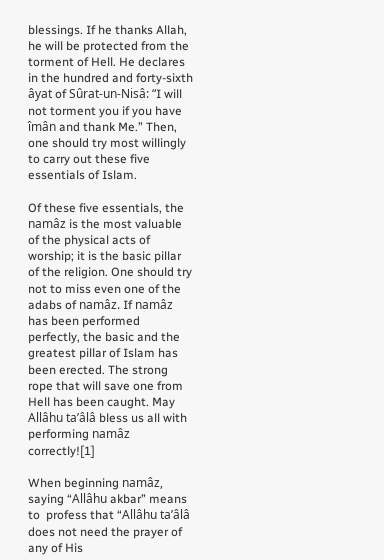blessings. If he thanks Allah, he will be protected from the torment of Hell. He declares in the hundred and forty-sixth âyat of Sûrat-un-Nisâ: “I will not torment you if you have îmân and thank Me.” Then, one should try most willingly to carry out these five essentials of Islam.

Of these five essentials, the namâz is the most valuable of the physical acts of worship; it is the basic pillar of the religion. One should try not to miss even one of the adabs of namâz. If namâz has been performed perfectly, the basic and the greatest pillar of Islam has been erected. The strong rope that will save one from Hell has been caught. May Allâhu ta’âlâ bless us all with performing namâz correctly![1]

When beginning namâz, saying “Allâhu akbar” means to  profess that “Allâhu ta’âlâ does not need the prayer of any of His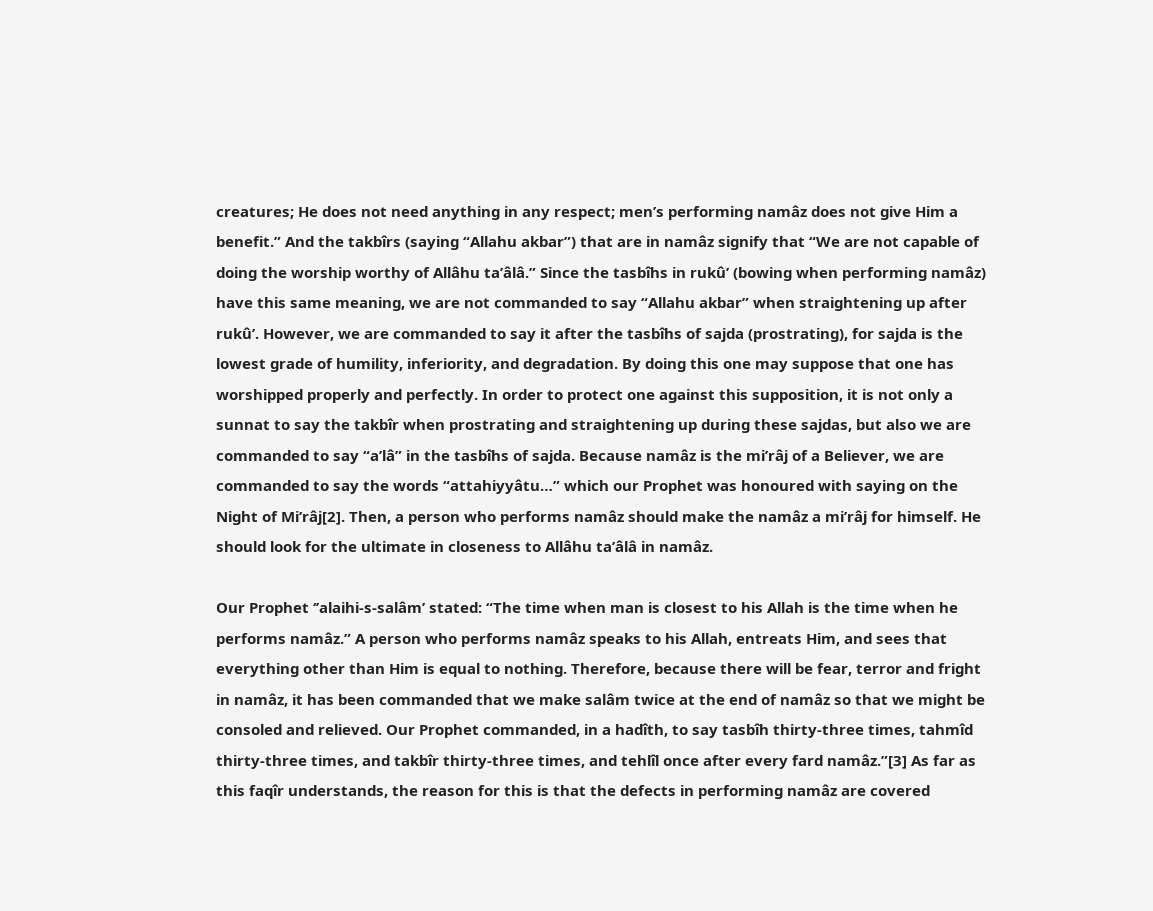creatures; He does not need anything in any respect; men’s performing namâz does not give Him a benefit.” And the takbîrs (saying “Allahu akbar”) that are in namâz signify that “We are not capable of doing the worship worthy of Allâhu ta’âlâ.” Since the tasbîhs in rukû’ (bowing when performing namâz) have this same meaning, we are not commanded to say “Allahu akbar” when straightening up after rukû’. However, we are commanded to say it after the tasbîhs of sajda (prostrating), for sajda is the lowest grade of humility, inferiority, and degradation. By doing this one may suppose that one has worshipped properly and perfectly. In order to protect one against this supposition, it is not only a sunnat to say the takbîr when prostrating and straightening up during these sajdas, but also we are commanded to say “a’lâ” in the tasbîhs of sajda. Because namâz is the mi’râj of a Believer, we are commanded to say the words “attahiyyâtu…” which our Prophet was honoured with saying on the Night of Mi’râj[2]. Then, a person who performs namâz should make the namâz a mi’râj for himself. He should look for the ultimate in closeness to Allâhu ta’âlâ in namâz.

Our Prophet ‘’alaihi-s-salâm’ stated: “The time when man is closest to his Allah is the time when he performs namâz.” A person who performs namâz speaks to his Allah, entreats Him, and sees that everything other than Him is equal to nothing. Therefore, because there will be fear, terror and fright in namâz, it has been commanded that we make salâm twice at the end of namâz so that we might be consoled and relieved. Our Prophet commanded, in a hadîth, to say tasbîh thirty-three times, tahmîd thirty-three times, and takbîr thirty-three times, and tehlîl once after every fard namâz.”[3] As far as this faqîr understands, the reason for this is that the defects in performing namâz are covered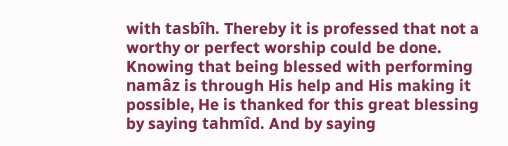with tasbîh. Thereby it is professed that not a worthy or perfect worship could be done. Knowing that being blessed with performing namâz is through His help and His making it possible, He is thanked for this great blessing by saying tahmîd. And by saying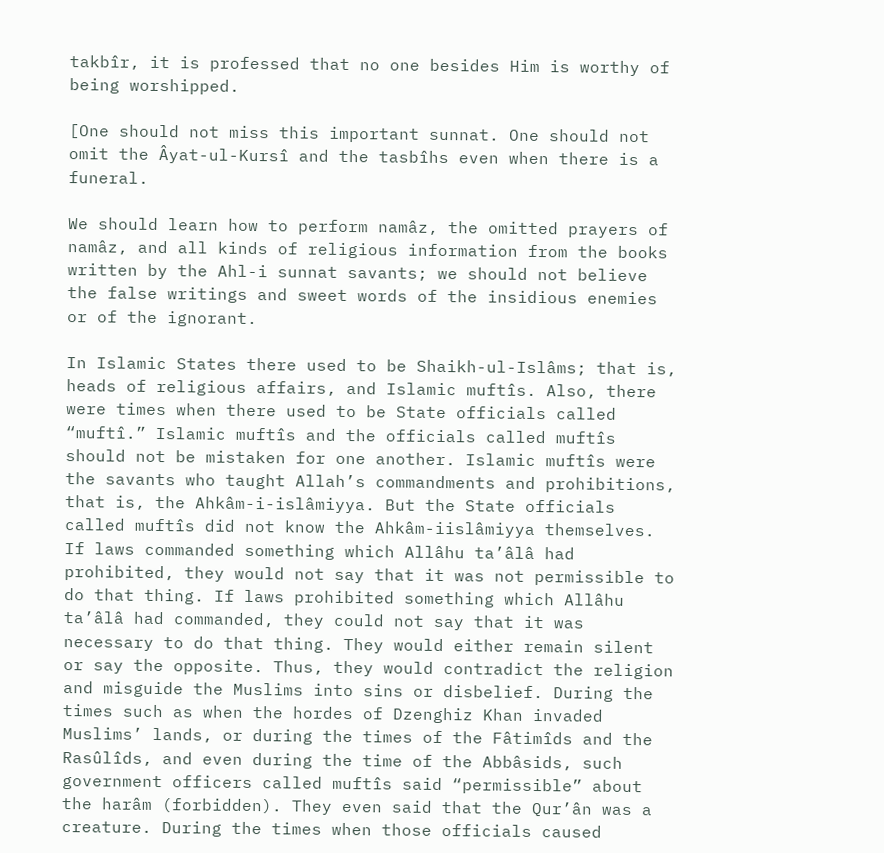takbîr, it is professed that no one besides Him is worthy of being worshipped.

[One should not miss this important sunnat. One should not omit the Âyat-ul-Kursî and the tasbîhs even when there is a funeral.

We should learn how to perform namâz, the omitted prayers of namâz, and all kinds of religious information from the books written by the Ahl-i sunnat savants; we should not believe the false writings and sweet words of the insidious enemies or of the ignorant.

In Islamic States there used to be Shaikh-ul-Islâms; that is, heads of religious affairs, and Islamic muftîs. Also, there were times when there used to be State officials called “muftî.” Islamic muftîs and the officials called muftîs should not be mistaken for one another. Islamic muftîs were the savants who taught Allah’s commandments and prohibitions, that is, the Ahkâm-i-islâmiyya. But the State officials called muftîs did not know the Ahkâm-iislâmiyya themselves. If laws commanded something which Allâhu ta’âlâ had prohibited, they would not say that it was not permissible to do that thing. If laws prohibited something which Allâhu ta’âlâ had commanded, they could not say that it was necessary to do that thing. They would either remain silent or say the opposite. Thus, they would contradict the religion and misguide the Muslims into sins or disbelief. During the times such as when the hordes of Dzenghiz Khan invaded Muslims’ lands, or during the times of the Fâtimîds and the Rasûlîds, and even during the time of the Abbâsids, such government officers called muftîs said “permissible” about the harâm (forbidden). They even said that the Qur’ân was a creature. During the times when those officials caused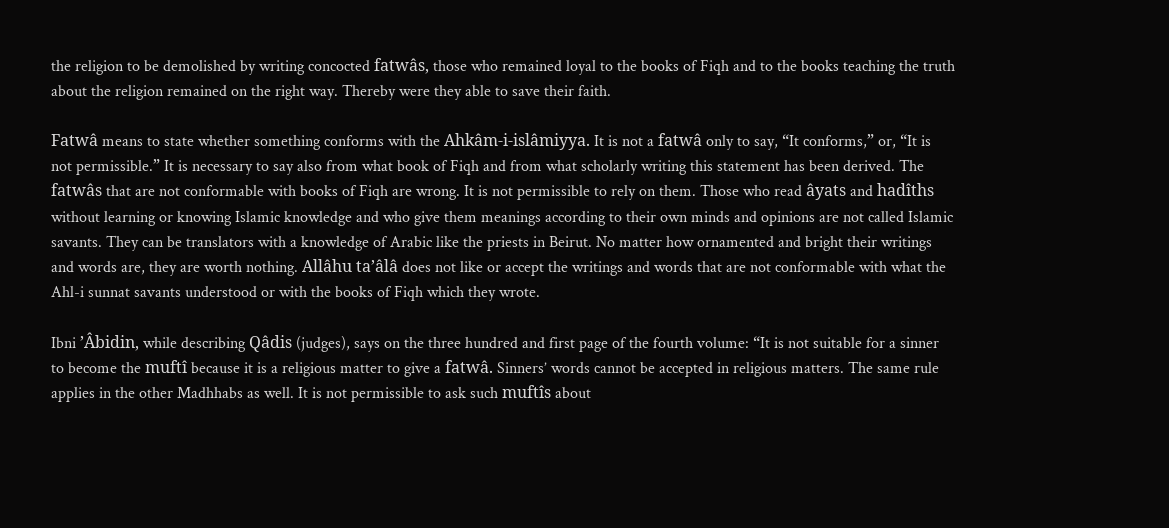the religion to be demolished by writing concocted fatwâs, those who remained loyal to the books of Fiqh and to the books teaching the truth about the religion remained on the right way. Thereby were they able to save their faith.

Fatwâ means to state whether something conforms with the Ahkâm-i-islâmiyya. It is not a fatwâ only to say, “It conforms,” or, “It is not permissible.” It is necessary to say also from what book of Fiqh and from what scholarly writing this statement has been derived. The fatwâs that are not conformable with books of Fiqh are wrong. It is not permissible to rely on them. Those who read âyats and hadîths without learning or knowing Islamic knowledge and who give them meanings according to their own minds and opinions are not called Islamic savants. They can be translators with a knowledge of Arabic like the priests in Beirut. No matter how ornamented and bright their writings and words are, they are worth nothing. Allâhu ta’âlâ does not like or accept the writings and words that are not conformable with what the Ahl-i sunnat savants understood or with the books of Fiqh which they wrote.

Ibni ’Âbidin, while describing Qâdis (judges), says on the three hundred and first page of the fourth volume: “It is not suitable for a sinner to become the muftî because it is a religious matter to give a fatwâ. Sinners’ words cannot be accepted in religious matters. The same rule applies in the other Madhhabs as well. It is not permissible to ask such muftîs about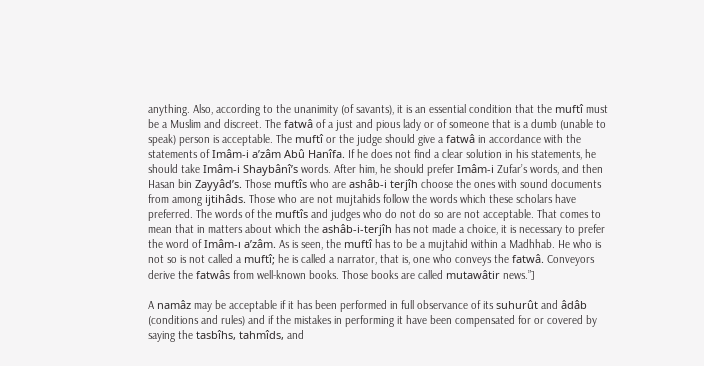anything. Also, according to the unanimity (of savants), it is an essential condition that the muftî must be a Muslim and discreet. The fatwâ of a just and pious lady or of someone that is a dumb (unable to speak) person is acceptable. The muftî or the judge should give a fatwâ in accordance with the statements of Imâm-i a’zâm Abû Hanîfa. If he does not find a clear solution in his statements, he should take Imâm-i Shaybânî’s words. After him, he should prefer Imâm-i Zufar’s words, and then Hasan bin Zayyâd’s. Those muftîs who are ashâb-i terjîh choose the ones with sound documents from among ijtihâds. Those who are not mujtahids follow the words which these scholars have preferred. The words of the muftîs and judges who do not do so are not acceptable. That comes to mean that in matters about which the ashâb-i-terjîh has not made a choice, it is necessary to prefer the word of Imâm-ı a’zâm. As is seen, the muftî has to be a mujtahid within a Madhhab. He who is not so is not called a muftî; he is called a narrator, that is, one who conveys the fatwâ. Conveyors derive the fatwâs from well-known books. Those books are called mutawâtir news.”]

A namâz may be acceptable if it has been performed in full observance of its suhurût and âdâb (conditions and rules) and if the mistakes in performing it have been compensated for or covered by saying the tasbîhs, tahmîds, and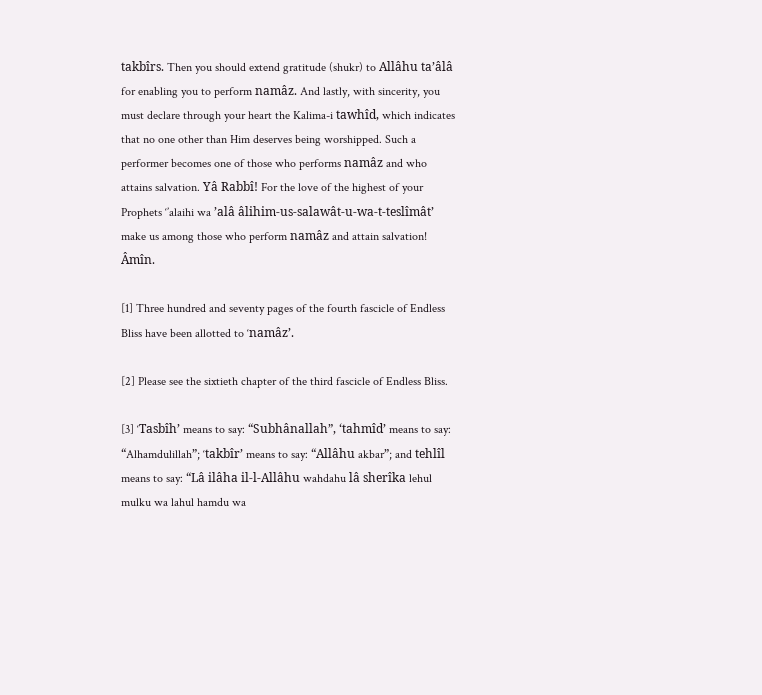takbîrs. Then you should extend gratitude (shukr) to Allâhu ta’âlâ for enabling you to perform namâz. And lastly, with sincerity, you must declare through your heart the Kalima-i tawhîd, which indicates that no one other than Him deserves being worshipped. Such a performer becomes one of those who performs namâz and who attains salvation. Yâ Rabbî! For the love of the highest of your Prophets ‘’alaihi wa ’alâ âlihim-us-salawât-u-wa-t-teslîmât’ make us among those who perform namâz and attain salvation! Âmîn.

[1] Three hundred and seventy pages of the fourth fascicle of Endless Bliss have been allotted to ‘namâz’.

[2] Please see the sixtieth chapter of the third fascicle of Endless Bliss.

[3] ‘Tasbîh’ means to say: “Subhânallah”, ‘tahmîd’ means to say: “Alhamdulillah”; ‘takbîr’ means to say: “Allâhu akbar”; and tehlîl means to say: “Lâ ilâha il-l-Allâhu wahdahu lâ sherîka lehul mulku wa lahul hamdu wa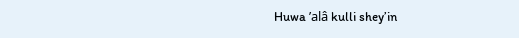Huwa ’alâ kulli shey’in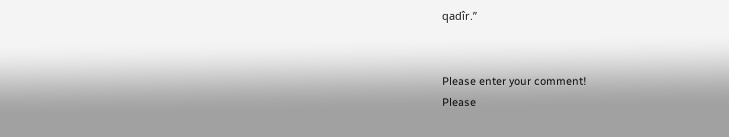qadîr.”


Please enter your comment!
Please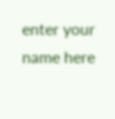enter your name here